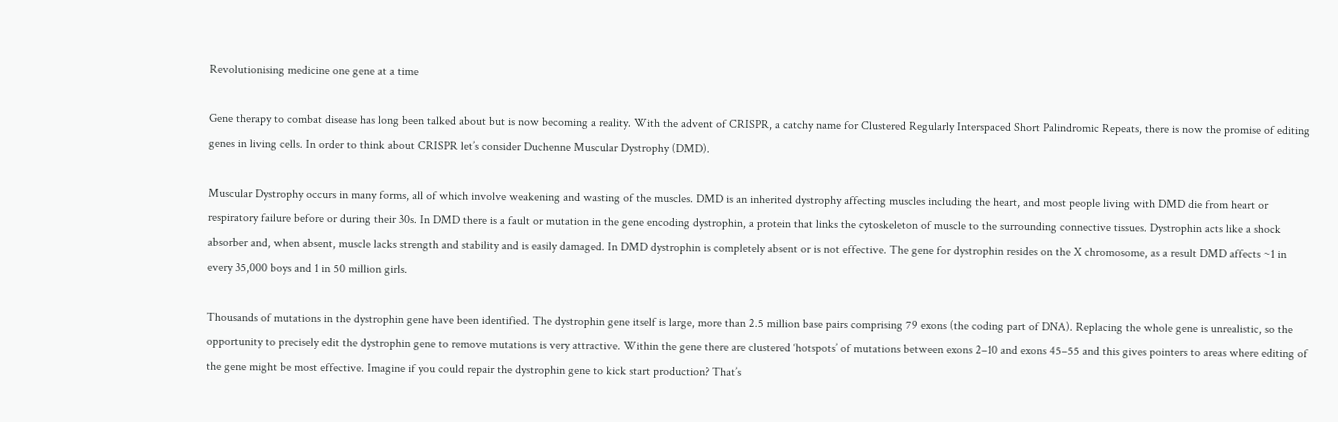Revolutionising medicine one gene at a time

Gene therapy to combat disease has long been talked about but is now becoming a reality. With the advent of CRISPR, a catchy name for Clustered Regularly Interspaced Short Palindromic Repeats, there is now the promise of editing genes in living cells. In order to think about CRISPR let’s consider Duchenne Muscular Dystrophy (DMD).

Muscular Dystrophy occurs in many forms, all of which involve weakening and wasting of the muscles. DMD is an inherited dystrophy affecting muscles including the heart, and most people living with DMD die from heart or respiratory failure before or during their 30s. In DMD there is a fault or mutation in the gene encoding dystrophin, a protein that links the cytoskeleton of muscle to the surrounding connective tissues. Dystrophin acts like a shock absorber and, when absent, muscle lacks strength and stability and is easily damaged. In DMD dystrophin is completely absent or is not effective. The gene for dystrophin resides on the X chromosome, as a result DMD affects ~1 in every 35,000 boys and 1 in 50 million girls.

Thousands of mutations in the dystrophin gene have been identified. The dystrophin gene itself is large, more than 2.5 million base pairs comprising 79 exons (the coding part of DNA). Replacing the whole gene is unrealistic, so the opportunity to precisely edit the dystrophin gene to remove mutations is very attractive. Within the gene there are clustered ‘hotspots’ of mutations between exons 2–10 and exons 45–55 and this gives pointers to areas where editing of the gene might be most effective. Imagine if you could repair the dystrophin gene to kick start production? That’s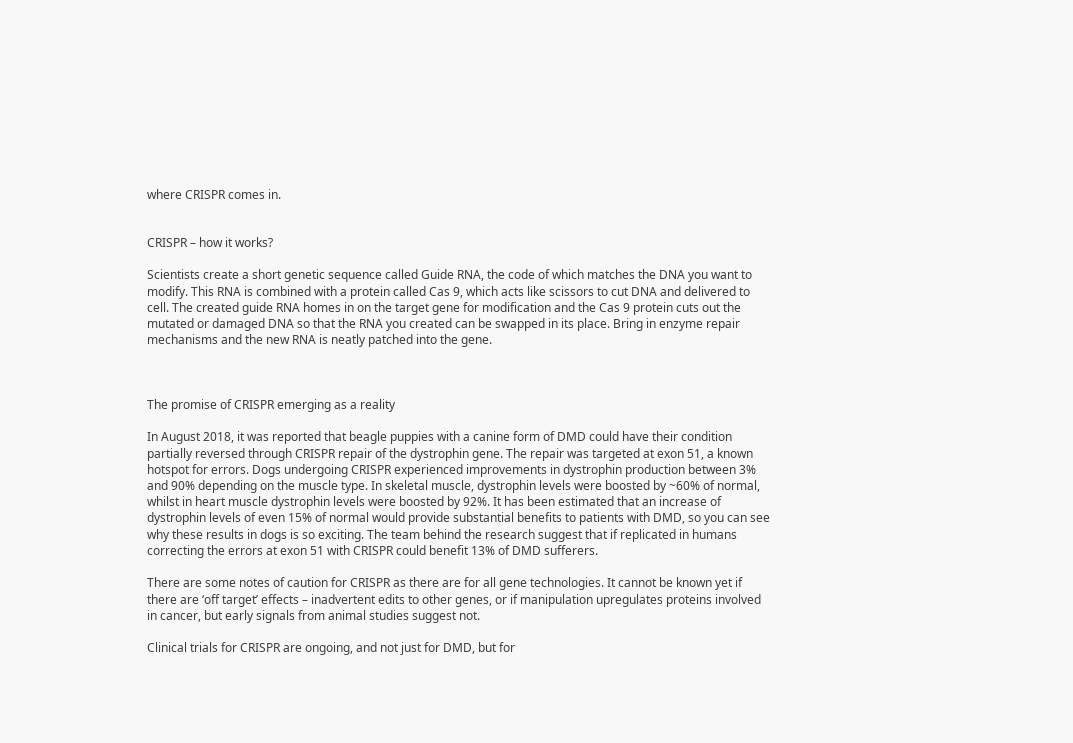where CRISPR comes in.


CRISPR – how it works?

Scientists create a short genetic sequence called Guide RNA, the code of which matches the DNA you want to modify. This RNA is combined with a protein called Cas 9, which acts like scissors to cut DNA and delivered to cell. The created guide RNA homes in on the target gene for modification and the Cas 9 protein cuts out the mutated or damaged DNA so that the RNA you created can be swapped in its place. Bring in enzyme repair mechanisms and the new RNA is neatly patched into the gene.



The promise of CRISPR emerging as a reality

In August 2018, it was reported that beagle puppies with a canine form of DMD could have their condition partially reversed through CRISPR repair of the dystrophin gene. The repair was targeted at exon 51, a known hotspot for errors. Dogs undergoing CRISPR experienced improvements in dystrophin production between 3% and 90% depending on the muscle type. In skeletal muscle, dystrophin levels were boosted by ~60% of normal, whilst in heart muscle dystrophin levels were boosted by 92%. It has been estimated that an increase of dystrophin levels of even 15% of normal would provide substantial benefits to patients with DMD, so you can see why these results in dogs is so exciting. The team behind the research suggest that if replicated in humans correcting the errors at exon 51 with CRISPR could benefit 13% of DMD sufferers.

There are some notes of caution for CRISPR as there are for all gene technologies. It cannot be known yet if there are ‘off target’ effects – inadvertent edits to other genes, or if manipulation upregulates proteins involved in cancer, but early signals from animal studies suggest not.

Clinical trials for CRISPR are ongoing, and not just for DMD, but for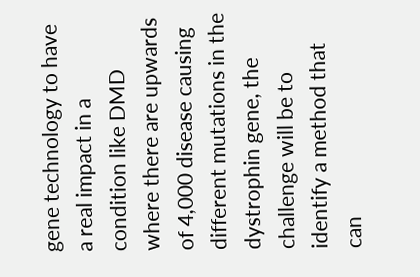gene technology to have a real impact in a condition like DMD where there are upwards of 4,000 disease causing different mutations in the dystrophin gene, the challenge will be to identify a method that can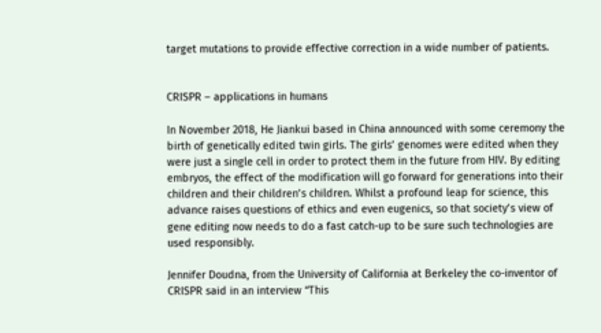target mutations to provide effective correction in a wide number of patients.


CRISPR – applications in humans

In November 2018, He Jiankui based in China announced with some ceremony the birth of genetically edited twin girls. The girls’ genomes were edited when they were just a single cell in order to protect them in the future from HIV. By editing embryos, the effect of the modification will go forward for generations into their children and their children’s children. Whilst a profound leap for science, this advance raises questions of ethics and even eugenics, so that society’s view of gene editing now needs to do a fast catch-up to be sure such technologies are used responsibly.

Jennifer Doudna, from the University of California at Berkeley the co-inventor of CRISPR said in an interview “This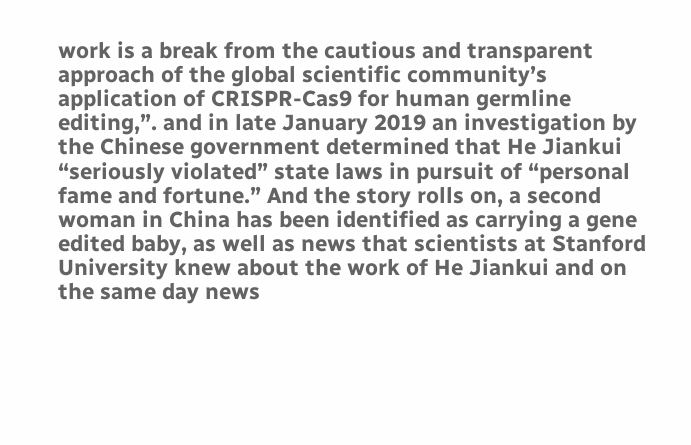work is a break from the cautious and transparent approach of the global scientific community’s application of CRISPR-Cas9 for human germline editing,”. and in late January 2019 an investigation by the Chinese government determined that He Jiankui “seriously violated” state laws in pursuit of “personal fame and fortune.” And the story rolls on, a second woman in China has been identified as carrying a gene edited baby, as well as news that scientists at Stanford University knew about the work of He Jiankui and on the same day news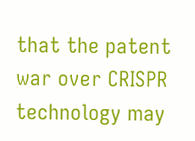that the patent war over CRISPR technology may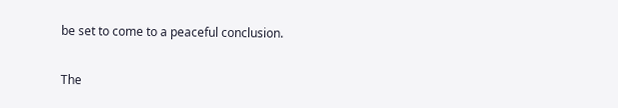be set to come to a peaceful conclusion.

The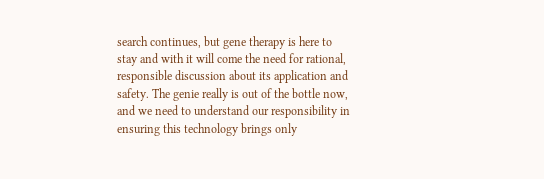search continues, but gene therapy is here to stay and with it will come the need for rational, responsible discussion about its application and safety. The genie really is out of the bottle now, and we need to understand our responsibility in ensuring this technology brings only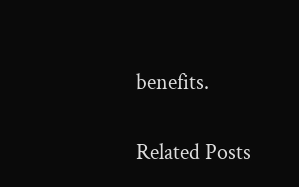benefits.

Related Posts